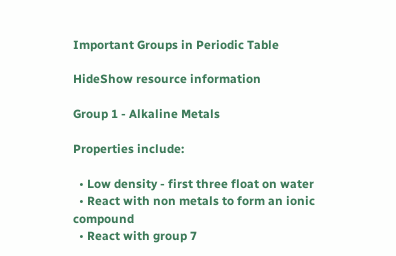Important Groups in Periodic Table

HideShow resource information

Group 1 - Alkaline Metals

Properties include:

  • Low density - first three float on water
  • React with non metals to form an ionic compound
  • React with group 7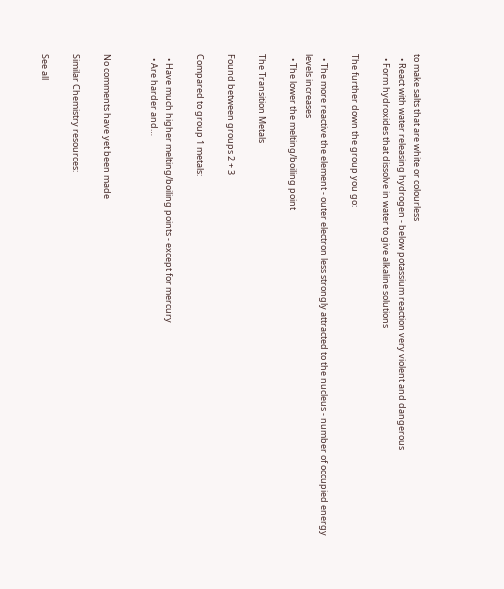to make salts that are white or colourless
  • React with water releasing hydrogen - below potassium reaction very violent and dangerous
  • Form hydroxides that dissolve in water to give alkaline solutions

The further down the group you go:

  • The more reactive the element - outer electron less strongly attracted to the nucleus - number of occupied energy levels increases
  • The lower the melting/boiling point

The Transition Metals

Found between groups 2 + 3

Compared to group 1 metals:

  • Have much higher melting/boiling points - except for mercury
  • Are harder and…


No comments have yet been made

Similar Chemistry resources:

See all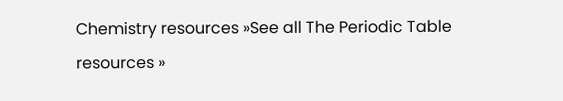Chemistry resources »See all The Periodic Table resources »